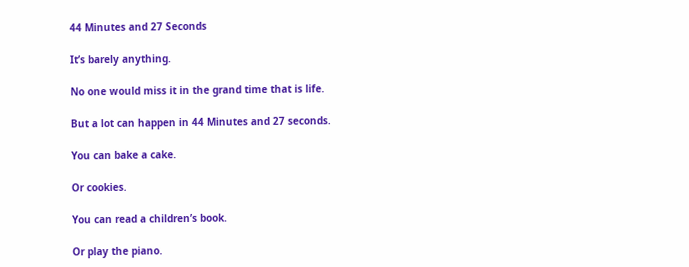44 Minutes and 27 Seconds

It’s barely anything.

No one would miss it in the grand time that is life.

But a lot can happen in 44 Minutes and 27 seconds.

You can bake a cake.

Or cookies.

You can read a children’s book.

Or play the piano.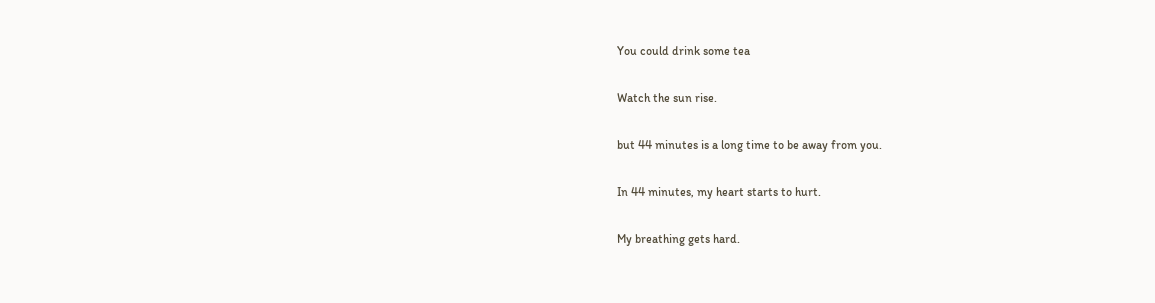You could drink some tea

Watch the sun rise.

but 44 minutes is a long time to be away from you.

In 44 minutes, my heart starts to hurt.

My breathing gets hard.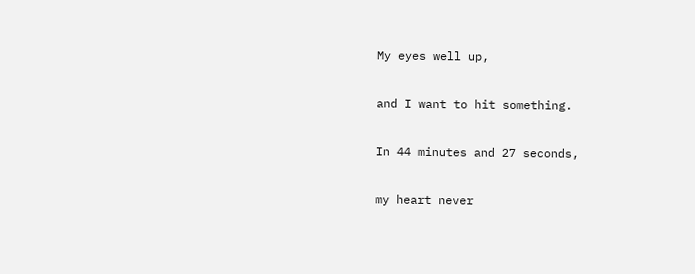My eyes well up,

and I want to hit something.

In 44 minutes and 27 seconds,

my heart never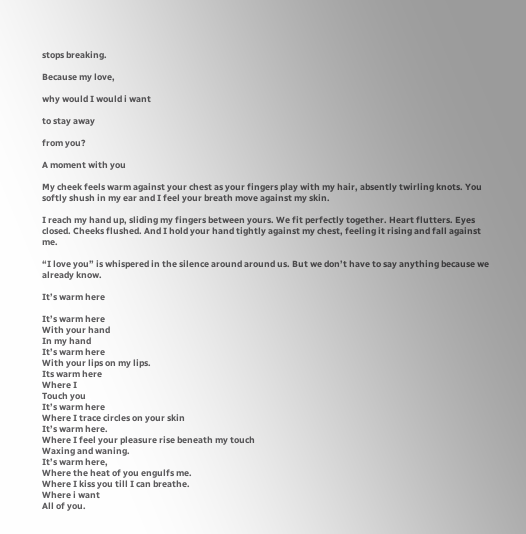stops breaking.

Because my love,

why would I would i want

to stay away

from you?

A moment with you

My cheek feels warm against your chest as your fingers play with my hair, absently twirling knots. You softly shush in my ear and I feel your breath move against my skin.

I reach my hand up, sliding my fingers between yours. We fit perfectly together. Heart flutters. Eyes closed. Cheeks flushed. And I hold your hand tightly against my chest, feeling it rising and fall against me.

“I love you” is whispered in the silence around around us. But we don’t have to say anything because we already know.

It’s warm here

It’s warm here
With your hand
In my hand
It’s warm here
With your lips on my lips.
Its warm here
Where I
Touch you
It’s warm here
Where I trace circles on your skin
It’s warm here.
Where I feel your pleasure rise beneath my touch
Waxing and waning.
It’s warm here,
Where the heat of you engulfs me.
Where I kiss you till I can breathe.
Where i want
All of you.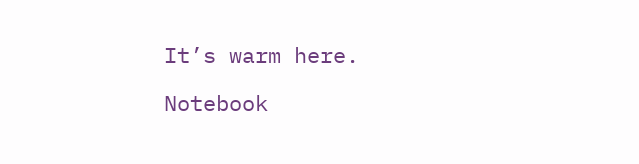It’s warm here.

Notebook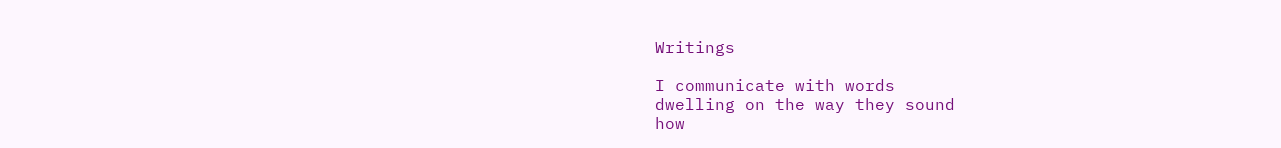Writings

I communicate with words
dwelling on the way they sound
how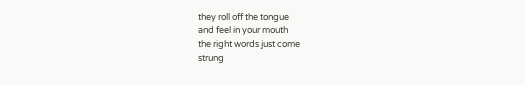they roll off the tongue
and feel in your mouth
the right words just come
strung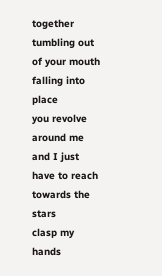together
tumbling out of your mouth
falling into place
you revolve around me
and I just have to reach towards the stars
clasp my hands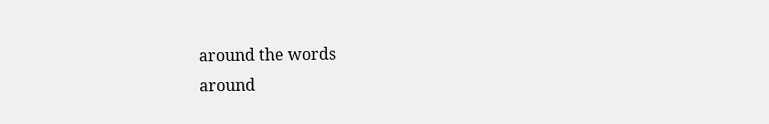around the words
around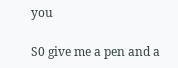you

S0 give me a pen and a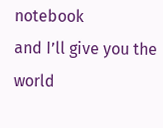notebook
and I’ll give you the world